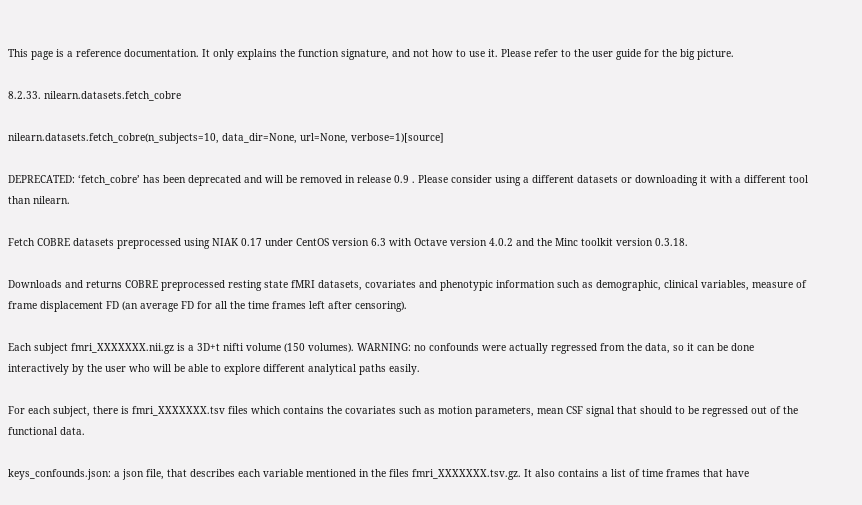This page is a reference documentation. It only explains the function signature, and not how to use it. Please refer to the user guide for the big picture.

8.2.33. nilearn.datasets.fetch_cobre

nilearn.datasets.fetch_cobre(n_subjects=10, data_dir=None, url=None, verbose=1)[source]

DEPRECATED: ‘fetch_cobre’ has been deprecated and will be removed in release 0.9 . Please consider using a different datasets or downloading it with a different tool than nilearn.

Fetch COBRE datasets preprocessed using NIAK 0.17 under CentOS version 6.3 with Octave version 4.0.2 and the Minc toolkit version 0.3.18.

Downloads and returns COBRE preprocessed resting state fMRI datasets, covariates and phenotypic information such as demographic, clinical variables, measure of frame displacement FD (an average FD for all the time frames left after censoring).

Each subject fmri_XXXXXXX.nii.gz is a 3D+t nifti volume (150 volumes). WARNING: no confounds were actually regressed from the data, so it can be done interactively by the user who will be able to explore different analytical paths easily.

For each subject, there is fmri_XXXXXXX.tsv files which contains the covariates such as motion parameters, mean CSF signal that should to be regressed out of the functional data.

keys_confounds.json: a json file, that describes each variable mentioned in the files fmri_XXXXXXX.tsv.gz. It also contains a list of time frames that have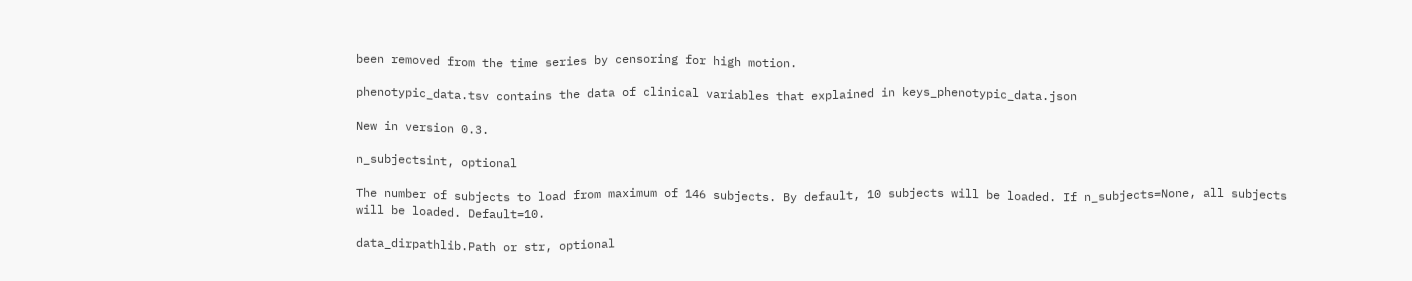been removed from the time series by censoring for high motion.

phenotypic_data.tsv contains the data of clinical variables that explained in keys_phenotypic_data.json

New in version 0.3.

n_subjectsint, optional

The number of subjects to load from maximum of 146 subjects. By default, 10 subjects will be loaded. If n_subjects=None, all subjects will be loaded. Default=10.

data_dirpathlib.Path or str, optional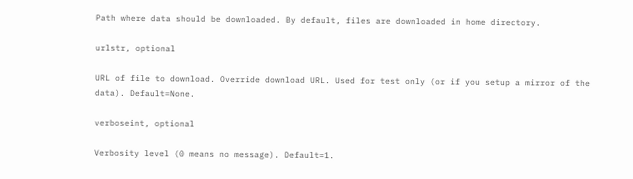Path where data should be downloaded. By default, files are downloaded in home directory.

urlstr, optional

URL of file to download. Override download URL. Used for test only (or if you setup a mirror of the data). Default=None.

verboseint, optional

Verbosity level (0 means no message). Default=1.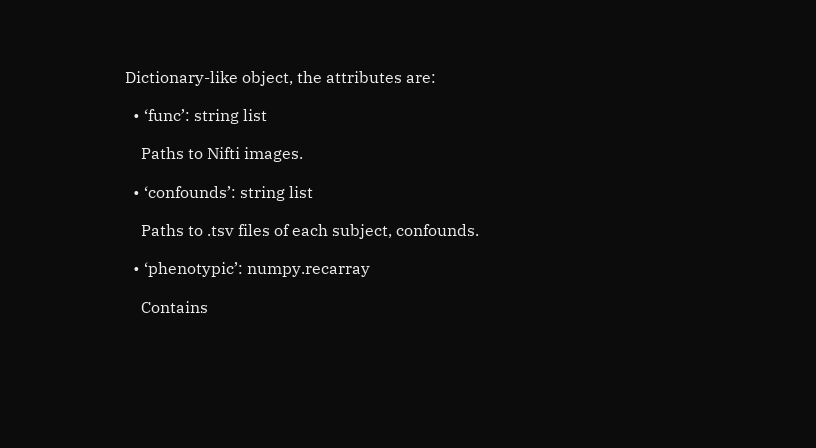Dictionary-like object, the attributes are:

  • ‘func’: string list

    Paths to Nifti images.

  • ‘confounds’: string list

    Paths to .tsv files of each subject, confounds.

  • ‘phenotypic’: numpy.recarray

    Contains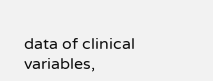data of clinical variables,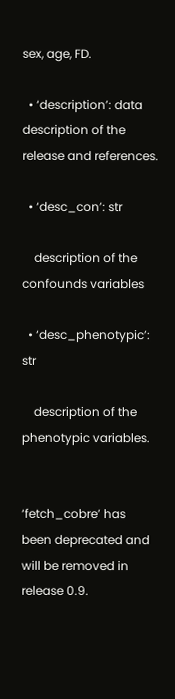sex, age, FD.

  • ‘description’: data description of the release and references.

  • ‘desc_con’: str

    description of the confounds variables

  • ‘desc_phenotypic’: str

    description of the phenotypic variables.


‘fetch_cobre’ has been deprecated and will be removed in release 0.9.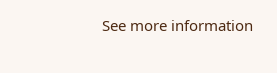See more information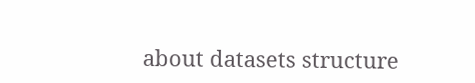about datasets structure